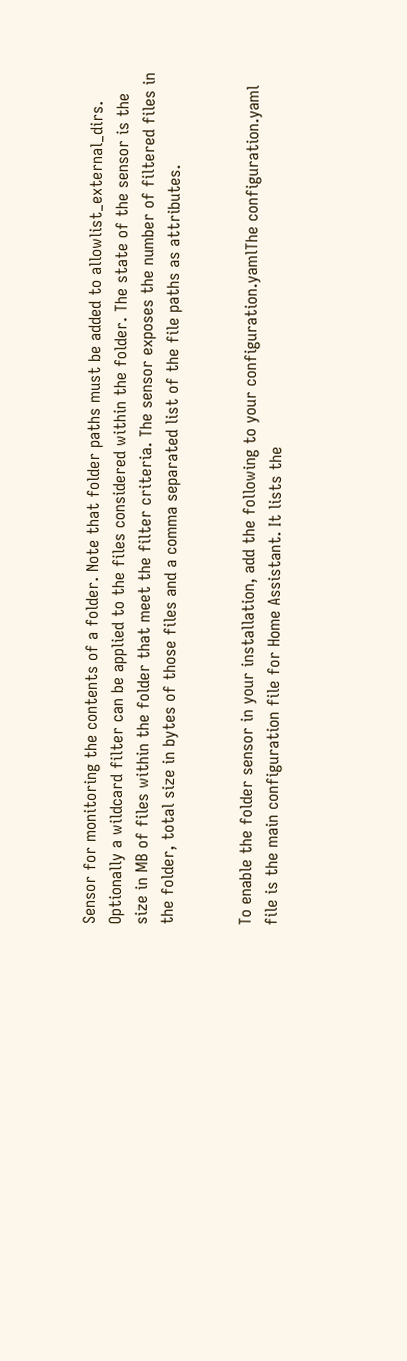Sensor for monitoring the contents of a folder. Note that folder paths must be added to allowlist_external_dirs. Optionally a wildcard filter can be applied to the files considered within the folder. The state of the sensor is the size in MB of files within the folder that meet the filter criteria. The sensor exposes the number of filtered files in the folder, total size in bytes of those files and a comma separated list of the file paths as attributes.


To enable the folder sensor in your installation, add the following to your configuration.yamlThe configuration.yaml file is the main configuration file for Home Assistant. It lists the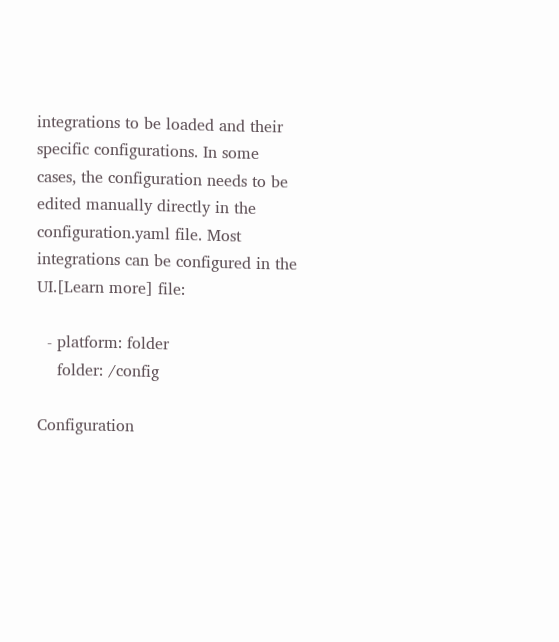integrations to be loaded and their specific configurations. In some cases, the configuration needs to be edited manually directly in the configuration.yaml file. Most integrations can be configured in the UI.[Learn more] file:

  - platform: folder
    folder: /config

Configuration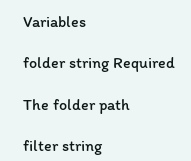Variables

folder string Required

The folder path

filter string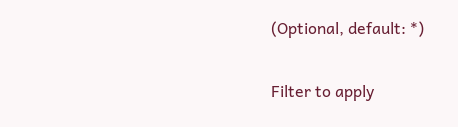(Optional, default: *)

Filter to apply